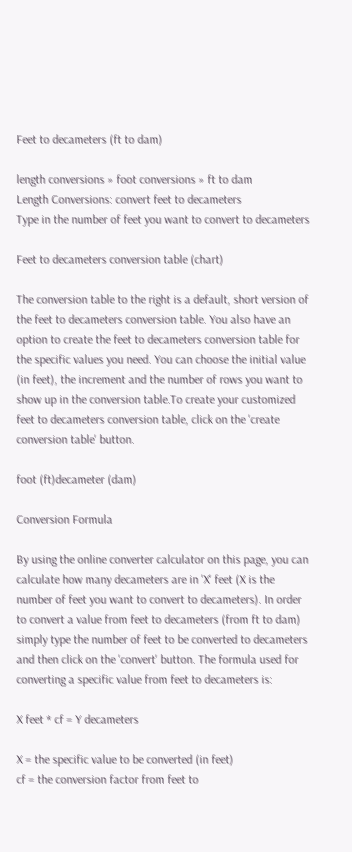Feet to decameters (ft to dam)

length conversions » foot conversions » ft to dam
Length Conversions: convert feet to decameters
Type in the number of feet you want to convert to decameters

Feet to decameters conversion table (chart)

The conversion table to the right is a default, short version of the feet to decameters conversion table. You also have an option to create the feet to decameters conversion table for the specific values you need. You can choose the initial value (in feet), the increment and the number of rows you want to show up in the conversion table.To create your customized feet to decameters conversion table, click on the 'create conversion table' button.

foot (ft)decameter (dam)

Conversion Formula

By using the online converter calculator on this page, you can calculate how many decameters are in 'X' feet (X is the number of feet you want to convert to decameters). In order to convert a value from feet to decameters (from ft to dam) simply type the number of feet to be converted to decameters and then click on the 'convert' button. The formula used for converting a specific value from feet to decameters is:

X feet * cf = Y decameters

X = the specific value to be converted (in feet)
cf = the conversion factor from feet to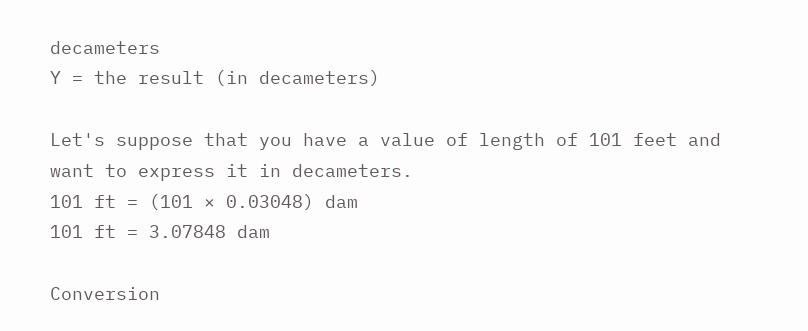decameters
Y = the result (in decameters)

Let's suppose that you have a value of length of 101 feet and want to express it in decameters.
101 ft = (101 × 0.03048) dam
101 ft = 3.07848 dam

Conversion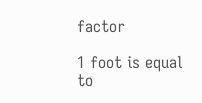factor

1 foot is equal to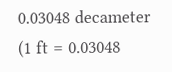0.03048 decameter
(1 ft = 0.03048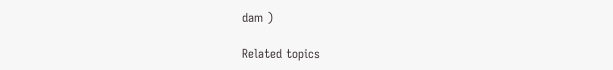dam )

Related topics